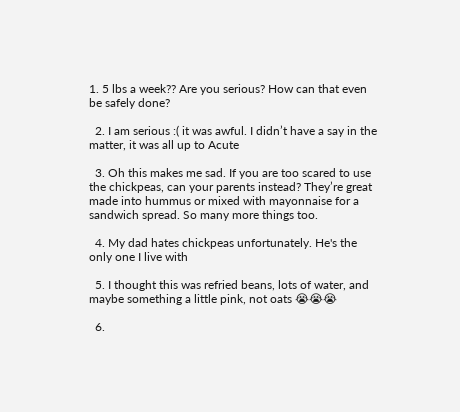1. 5 lbs a week?? Are you serious? How can that even be safely done?

  2. I am serious :( it was awful. I didn’t have a say in the matter, it was all up to Acute

  3. Oh this makes me sad. If you are too scared to use the chickpeas, can your parents instead? They’re great made into hummus or mixed with mayonnaise for a sandwich spread. So many more things too.

  4. My dad hates chickpeas unfortunately. He's the only one I live with

  5. I thought this was refried beans, lots of water, and maybe something a little pink, not oats 😭😭😭

  6.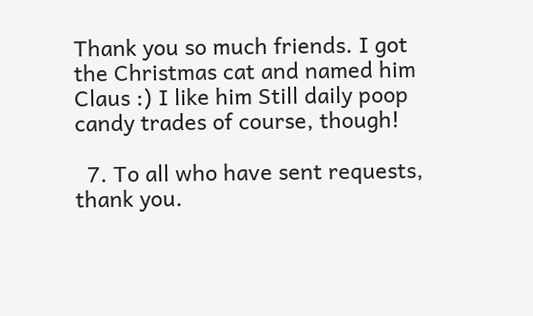Thank you so much friends. I got the Christmas cat and named him Claus :) I like him Still daily poop candy trades of course, though!

  7. To all who have sent requests, thank you.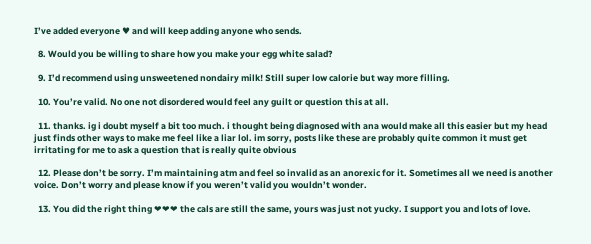I’ve added everyone ♥ and will keep adding anyone who sends.

  8. Would you be willing to share how you make your egg white salad?

  9. I’d recommend using unsweetened nondairy milk! Still super low calorie but way more filling.

  10. You’re valid. No one not disordered would feel any guilt or question this at all.

  11. thanks. ig i doubt myself a bit too much. i thought being diagnosed with ana would make all this easier but my head just finds other ways to make me feel like a liar lol. im sorry, posts like these are probably quite common it must get irritating for me to ask a question that is really quite obvious

  12. Please don’t be sorry. I’m maintaining atm and feel so invalid as an anorexic for it. Sometimes all we need is another voice. Don’t worry and please know if you weren’t valid you wouldn’t wonder.

  13. You did the right thing ❤❤❤ the cals are still the same, yours was just not yucky. I support you and lots of love.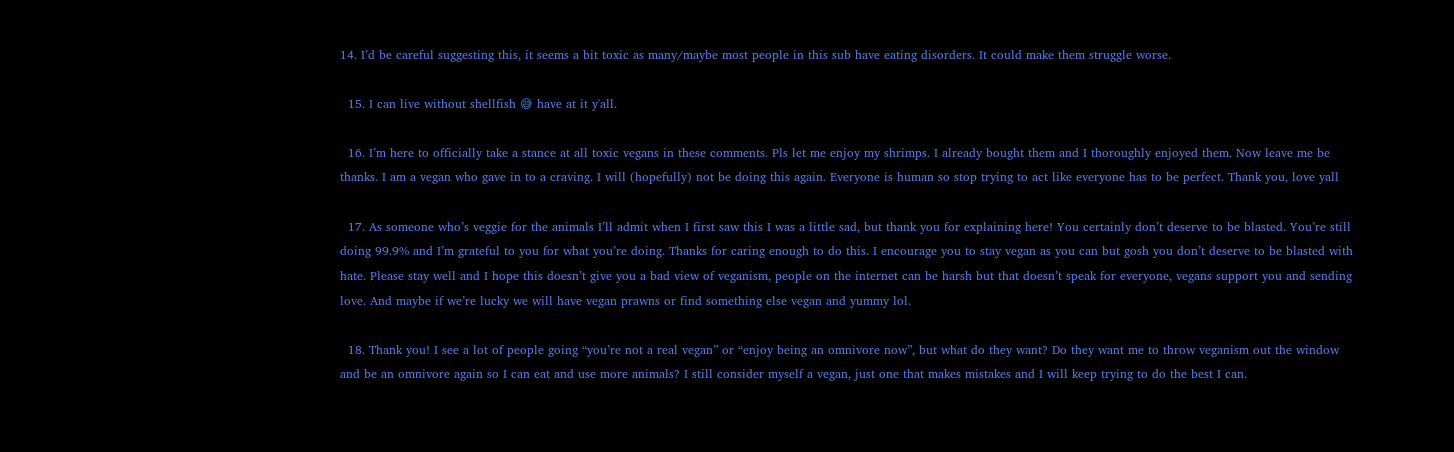14. I’d be careful suggesting this, it seems a bit toxic as many/maybe most people in this sub have eating disorders. It could make them struggle worse.

  15. I can live without shellfish 😅 have at it y'all.

  16. I’m here to officially take a stance at all toxic vegans in these comments. Pls let me enjoy my shrimps. I already bought them and I thoroughly enjoyed them. Now leave me be thanks. I am a vegan who gave in to a craving. I will (hopefully) not be doing this again. Everyone is human so stop trying to act like everyone has to be perfect. Thank you, love yall

  17. As someone who’s veggie for the animals I’ll admit when I first saw this I was a little sad, but thank you for explaining here! You certainly don’t deserve to be blasted. You’re still doing 99.9% and I’m grateful to you for what you’re doing. Thanks for caring enough to do this. I encourage you to stay vegan as you can but gosh you don’t deserve to be blasted with hate. Please stay well and I hope this doesn’t give you a bad view of veganism, people on the internet can be harsh but that doesn’t speak for everyone, vegans support you and sending love. And maybe if we’re lucky we will have vegan prawns or find something else vegan and yummy lol.

  18. Thank you! I see a lot of people going “you’re not a real vegan” or “enjoy being an omnivore now”, but what do they want? Do they want me to throw veganism out the window and be an omnivore again so I can eat and use more animals? I still consider myself a vegan, just one that makes mistakes and I will keep trying to do the best I can.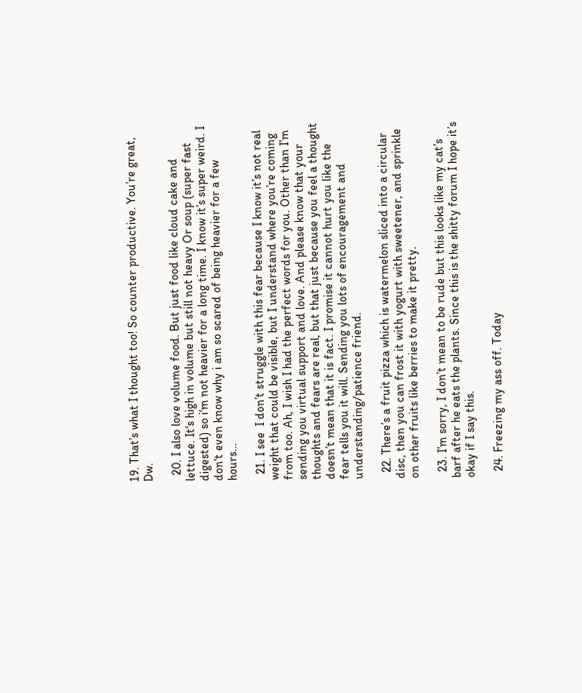19. That’s what I thought too! So counter productive. You’re great, Dw.

  20. I also love volume food. But just food like cloud cake and lettuce. It‘s high in volume but still not heavy Or soup (super fast digested) so i‘m not heavier for a long time. I know it’s super weird. I don‘t even know why i am so scared of being heavier for a few hours…

  21. I see  I don’t struggle with this fear because I know it’s not real weight that could be visible, but I understand where you’re coming from too. Ah, I wish I had the perfect words for you. Other than I’m sending you virtual support and love. And please know that your thoughts and fears are real, but that just because you feel a thought doesn’t mean that it is fact. I promise it cannot hurt you like the fear tells you it will. Sending you lots of encouragement and understanding/patience friend.

  22. There’s a fruit pizza which is watermelon sliced into a circular disc, then you can frost it with yogurt with sweetener, and sprinkle on other fruits like berries to make it pretty.

  23. I’m sorry, I don’t mean to be rude but this looks like my cat’s barf after he eats the plants. Since this is the shitty forum I hope it’s okay if I say this.

  24. Freezing my ass off. Today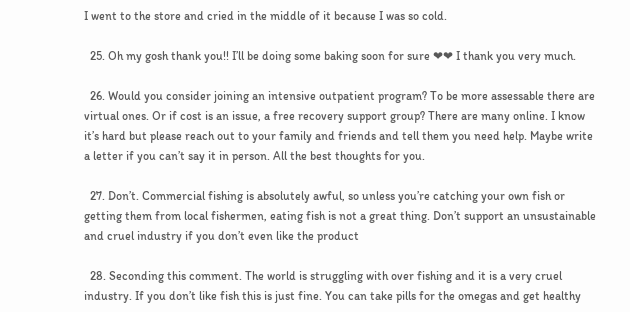I went to the store and cried in the middle of it because I was so cold.

  25. Oh my gosh thank you!! I’ll be doing some baking soon for sure ❤❤ I thank you very much.

  26. Would you consider joining an intensive outpatient program? To be more assessable there are virtual ones. Or if cost is an issue, a free recovery support group? There are many online. I know it’s hard but please reach out to your family and friends and tell them you need help. Maybe write a letter if you can’t say it in person. All the best thoughts for you.

  27. Don’t. Commercial fishing is absolutely awful, so unless you’re catching your own fish or getting them from local fishermen, eating fish is not a great thing. Don’t support an unsustainable and cruel industry if you don’t even like the product

  28. Seconding this comment. The world is struggling with over fishing and it is a very cruel industry. If you don’t like fish this is just fine. You can take pills for the omegas and get healthy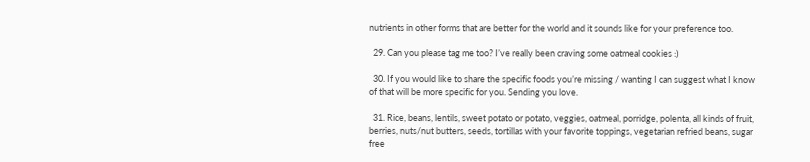nutrients in other forms that are better for the world and it sounds like for your preference too.

  29. Can you please tag me too? I’ve really been craving some oatmeal cookies :)

  30. If you would like to share the specific foods you’re missing / wanting I can suggest what I know of that will be more specific for you. Sending you love.

  31. Rice, beans, lentils, sweet potato or potato, veggies, oatmeal, porridge, polenta, all kinds of fruit, berries, nuts/nut butters, seeds, tortillas with your favorite toppings, vegetarian refried beans, sugar free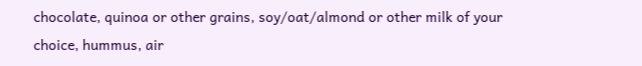chocolate, quinoa or other grains, soy/oat/almond or other milk of your choice, hummus, air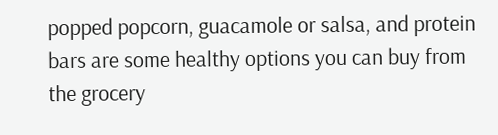popped popcorn, guacamole or salsa, and protein bars are some healthy options you can buy from the grocery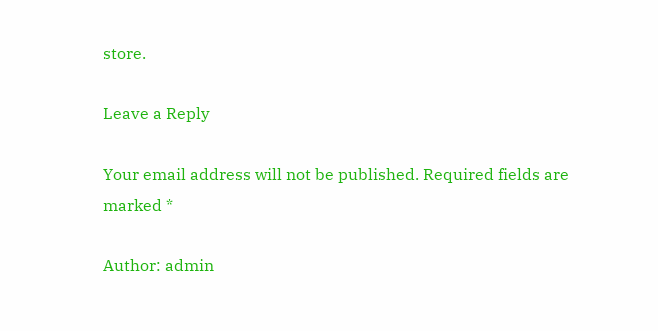store.

Leave a Reply

Your email address will not be published. Required fields are marked *

Author: admin